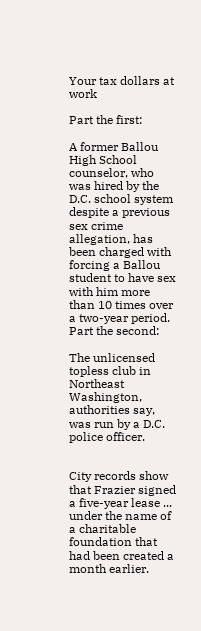Your tax dollars at work

Part the first:

A former Ballou High School counselor, who was hired by the D.C. school system despite a previous sex crime allegation, has been charged with forcing a Ballou student to have sex with him more than 10 times over a two-year period.
Part the second:

The unlicensed topless club in Northeast Washington, authorities say, was run by a D.C. police officer.


City records show that Frazier signed a five-year lease ... under the name of a charitable foundation that had been created a month earlier.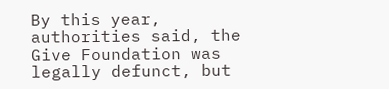By this year, authorities said, the Give Foundation was legally defunct, but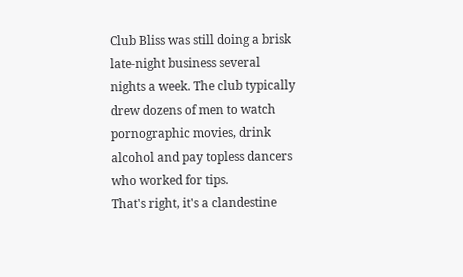Club Bliss was still doing a brisk late-night business several nights a week. The club typically drew dozens of men to watch pornographic movies, drink alcohol and pay topless dancers who worked for tips.
That's right, it's a clandestine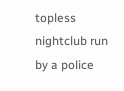topless nightclub run by a police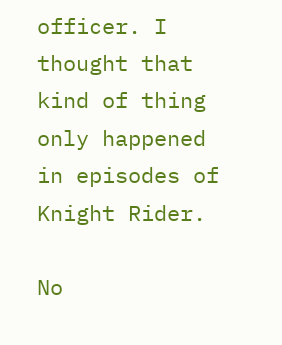officer. I thought that kind of thing only happened in episodes of Knight Rider.

No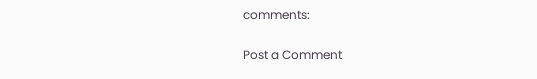comments:

Post a Comment